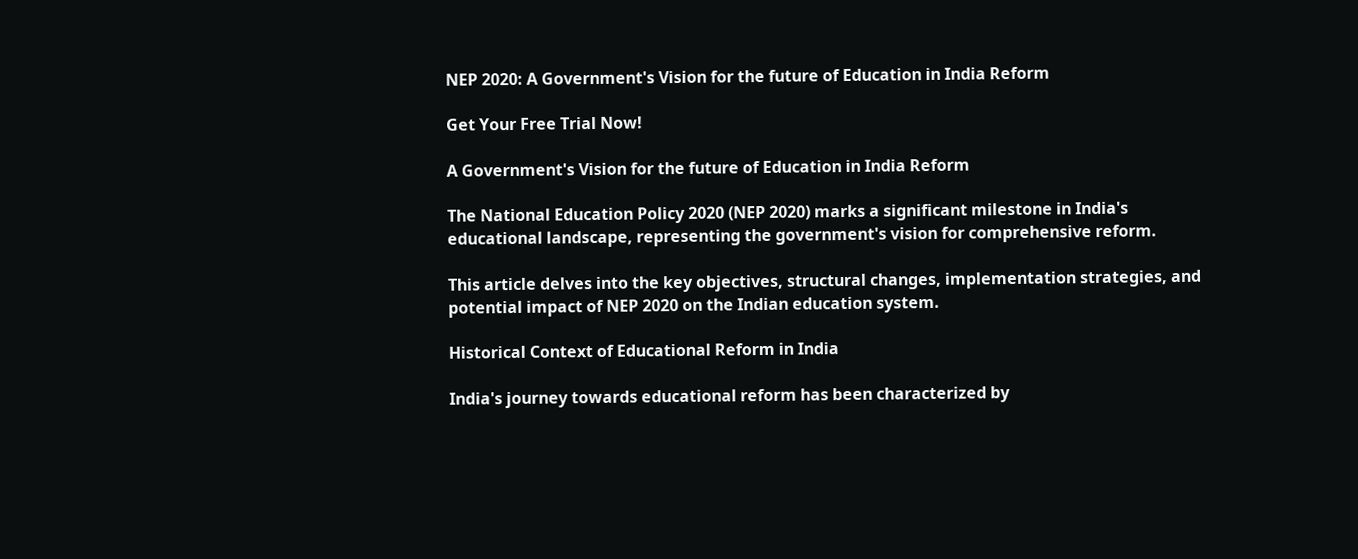NEP 2020: A Government's Vision for the future of Education in India Reform

Get Your Free Trial Now!

A Government's Vision for the future of Education in India Reform

The National Education Policy 2020 (NEP 2020) marks a significant milestone in India's educational landscape, representing the government's vision for comprehensive reform.

This article delves into the key objectives, structural changes, implementation strategies, and potential impact of NEP 2020 on the Indian education system.

Historical Context of Educational Reform in India

India's journey towards educational reform has been characterized by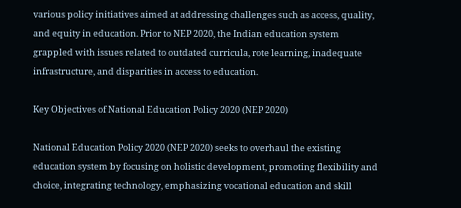various policy initiatives aimed at addressing challenges such as access, quality, and equity in education. Prior to NEP 2020, the Indian education system grappled with issues related to outdated curricula, rote learning, inadequate infrastructure, and disparities in access to education.

Key Objectives of National Education Policy 2020 (NEP 2020)

National Education Policy 2020 (NEP 2020) seeks to overhaul the existing education system by focusing on holistic development, promoting flexibility and choice, integrating technology, emphasizing vocational education and skill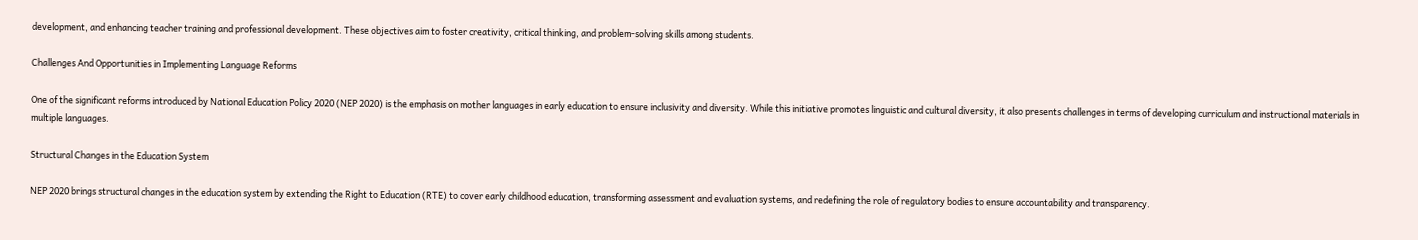development, and enhancing teacher training and professional development. These objectives aim to foster creativity, critical thinking, and problem-solving skills among students.

Challenges And Opportunities in Implementing Language Reforms

One of the significant reforms introduced by National Education Policy 2020 (NEP 2020) is the emphasis on mother languages in early education to ensure inclusivity and diversity. While this initiative promotes linguistic and cultural diversity, it also presents challenges in terms of developing curriculum and instructional materials in multiple languages.

Structural Changes in the Education System

NEP 2020 brings structural changes in the education system by extending the Right to Education (RTE) to cover early childhood education, transforming assessment and evaluation systems, and redefining the role of regulatory bodies to ensure accountability and transparency.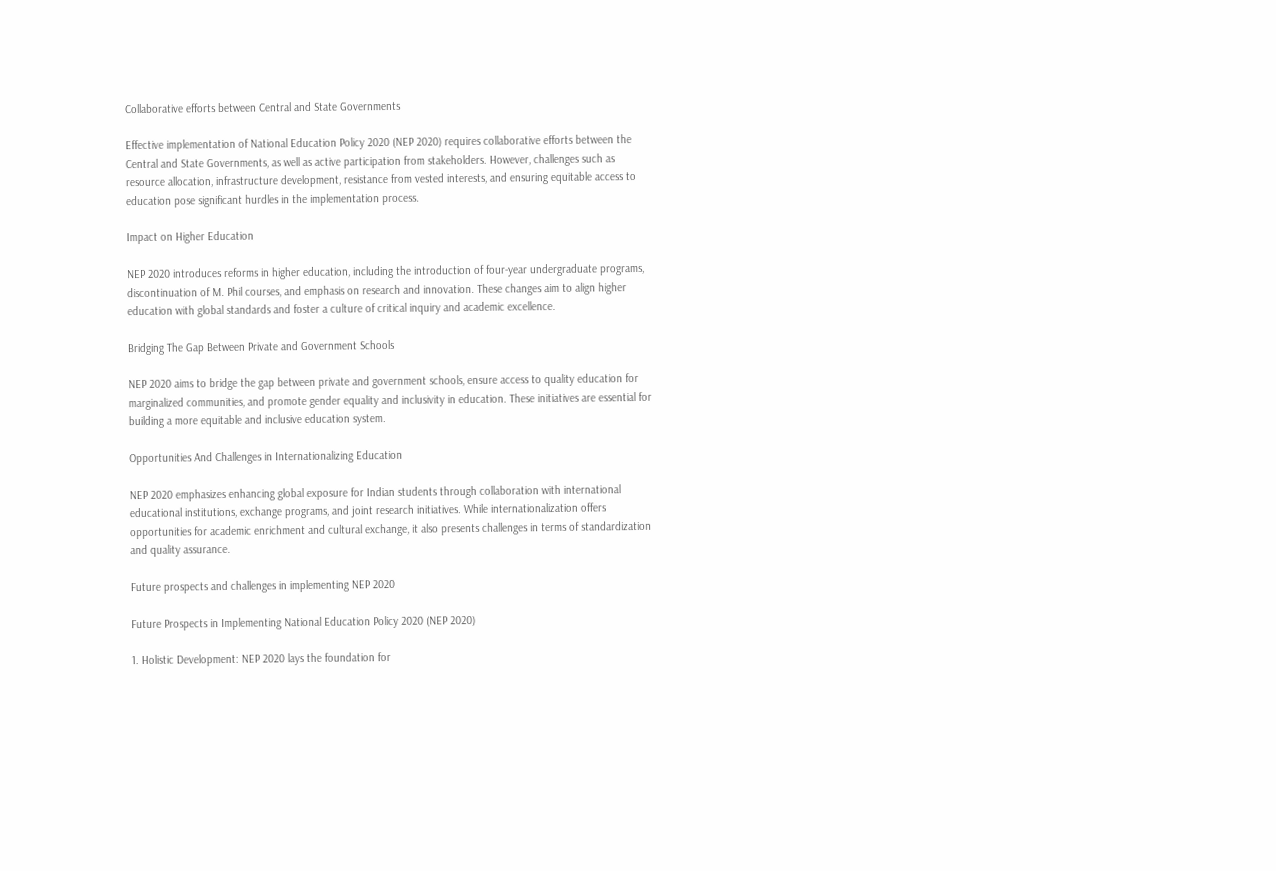Collaborative efforts between Central and State Governments

Effective implementation of National Education Policy 2020 (NEP 2020) requires collaborative efforts between the Central and State Governments, as well as active participation from stakeholders. However, challenges such as resource allocation, infrastructure development, resistance from vested interests, and ensuring equitable access to education pose significant hurdles in the implementation process.

Impact on Higher Education

NEP 2020 introduces reforms in higher education, including the introduction of four-year undergraduate programs, discontinuation of M. Phil courses, and emphasis on research and innovation. These changes aim to align higher education with global standards and foster a culture of critical inquiry and academic excellence.

Bridging The Gap Between Private and Government Schools

NEP 2020 aims to bridge the gap between private and government schools, ensure access to quality education for marginalized communities, and promote gender equality and inclusivity in education. These initiatives are essential for building a more equitable and inclusive education system.

Opportunities And Challenges in Internationalizing Education

NEP 2020 emphasizes enhancing global exposure for Indian students through collaboration with international educational institutions, exchange programs, and joint research initiatives. While internationalization offers opportunities for academic enrichment and cultural exchange, it also presents challenges in terms of standardization and quality assurance.

Future prospects and challenges in implementing NEP 2020

Future Prospects in Implementing National Education Policy 2020 (NEP 2020)

1. Holistic Development: NEP 2020 lays the foundation for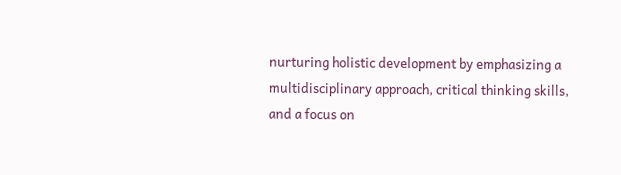nurturing holistic development by emphasizing a multidisciplinary approach, critical thinking skills, and a focus on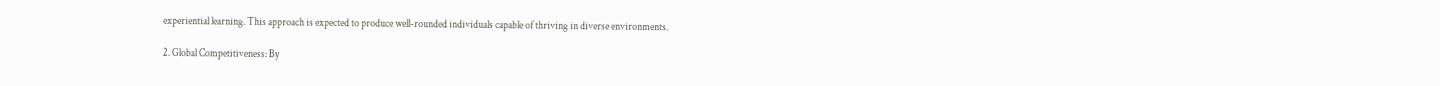experiential learning. This approach is expected to produce well-rounded individuals capable of thriving in diverse environments.

2. Global Competitiveness: By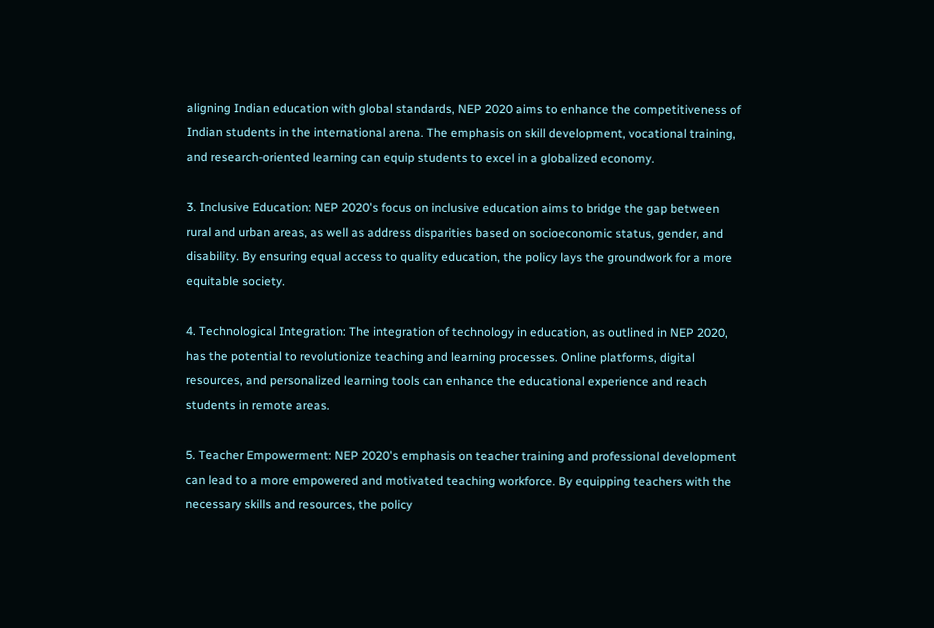aligning Indian education with global standards, NEP 2020 aims to enhance the competitiveness of Indian students in the international arena. The emphasis on skill development, vocational training, and research-oriented learning can equip students to excel in a globalized economy.

3. Inclusive Education: NEP 2020's focus on inclusive education aims to bridge the gap between rural and urban areas, as well as address disparities based on socioeconomic status, gender, and disability. By ensuring equal access to quality education, the policy lays the groundwork for a more equitable society.

4. Technological Integration: The integration of technology in education, as outlined in NEP 2020, has the potential to revolutionize teaching and learning processes. Online platforms, digital resources, and personalized learning tools can enhance the educational experience and reach students in remote areas.

5. Teacher Empowerment: NEP 2020's emphasis on teacher training and professional development can lead to a more empowered and motivated teaching workforce. By equipping teachers with the necessary skills and resources, the policy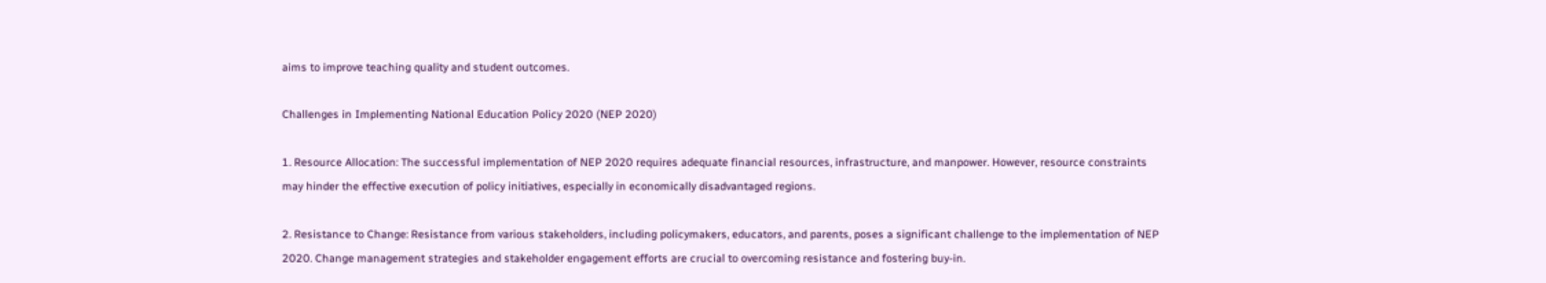aims to improve teaching quality and student outcomes.

Challenges in Implementing National Education Policy 2020 (NEP 2020)

1. Resource Allocation: The successful implementation of NEP 2020 requires adequate financial resources, infrastructure, and manpower. However, resource constraints may hinder the effective execution of policy initiatives, especially in economically disadvantaged regions.

2. Resistance to Change: Resistance from various stakeholders, including policymakers, educators, and parents, poses a significant challenge to the implementation of NEP 2020. Change management strategies and stakeholder engagement efforts are crucial to overcoming resistance and fostering buy-in.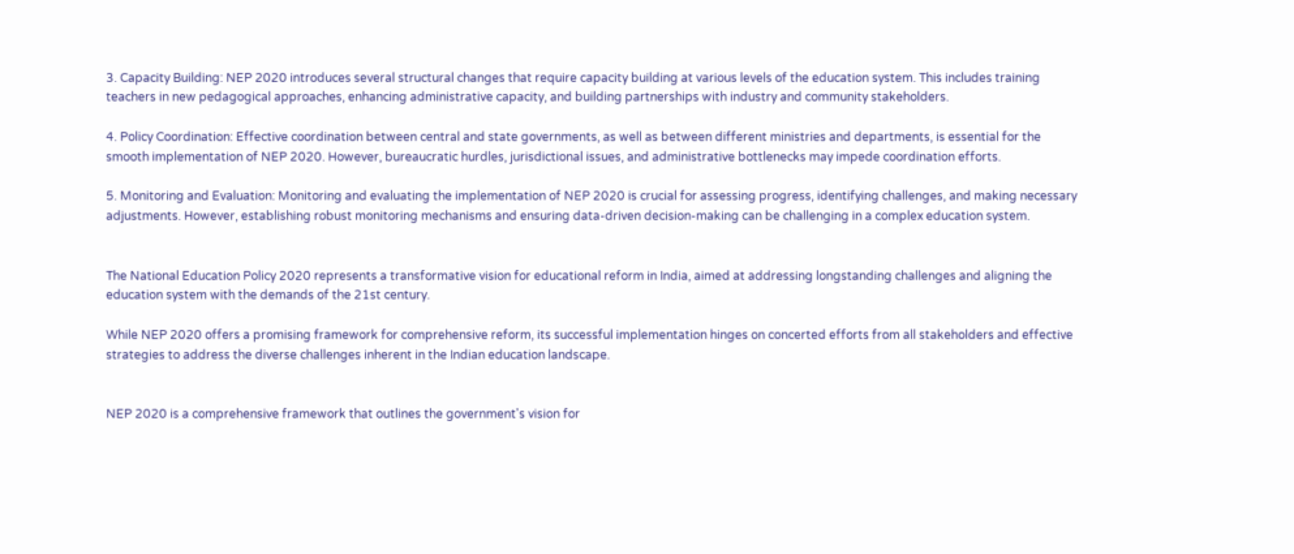3. Capacity Building: NEP 2020 introduces several structural changes that require capacity building at various levels of the education system. This includes training teachers in new pedagogical approaches, enhancing administrative capacity, and building partnerships with industry and community stakeholders.

4. Policy Coordination: Effective coordination between central and state governments, as well as between different ministries and departments, is essential for the smooth implementation of NEP 2020. However, bureaucratic hurdles, jurisdictional issues, and administrative bottlenecks may impede coordination efforts.

5. Monitoring and Evaluation: Monitoring and evaluating the implementation of NEP 2020 is crucial for assessing progress, identifying challenges, and making necessary adjustments. However, establishing robust monitoring mechanisms and ensuring data-driven decision-making can be challenging in a complex education system.


The National Education Policy 2020 represents a transformative vision for educational reform in India, aimed at addressing longstanding challenges and aligning the education system with the demands of the 21st century.

While NEP 2020 offers a promising framework for comprehensive reform, its successful implementation hinges on concerted efforts from all stakeholders and effective strategies to address the diverse challenges inherent in the Indian education landscape.


NEP 2020 is a comprehensive framework that outlines the government's vision for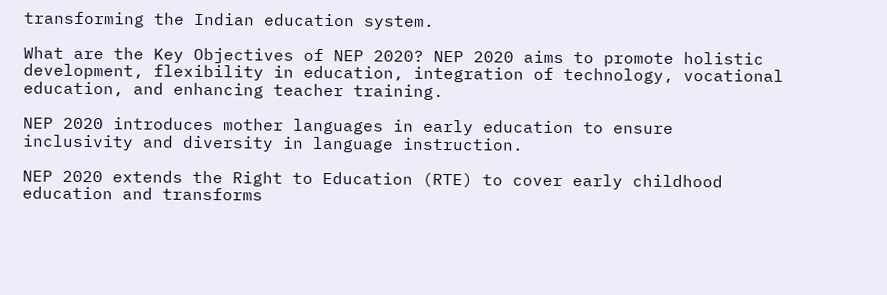transforming the Indian education system.

What are the Key Objectives of NEP 2020? NEP 2020 aims to promote holistic development, flexibility in education, integration of technology, vocational education, and enhancing teacher training.

NEP 2020 introduces mother languages in early education to ensure inclusivity and diversity in language instruction.

NEP 2020 extends the Right to Education (RTE) to cover early childhood education and transforms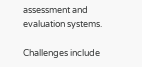assessment and evaluation systems.

Challenges include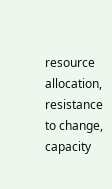resource allocation, resistance to change, capacity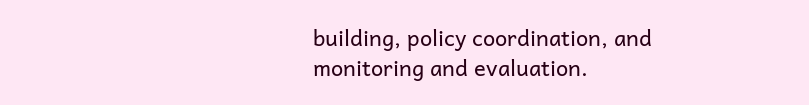building, policy coordination, and monitoring and evaluation.